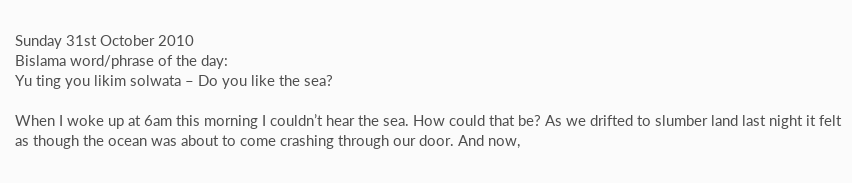Sunday 31st October 2010
Bislama word/phrase of the day:
Yu ting you likim solwata – Do you like the sea?

When I woke up at 6am this morning I couldn’t hear the sea. How could that be? As we drifted to slumber land last night it felt as though the ocean was about to come crashing through our door. And now,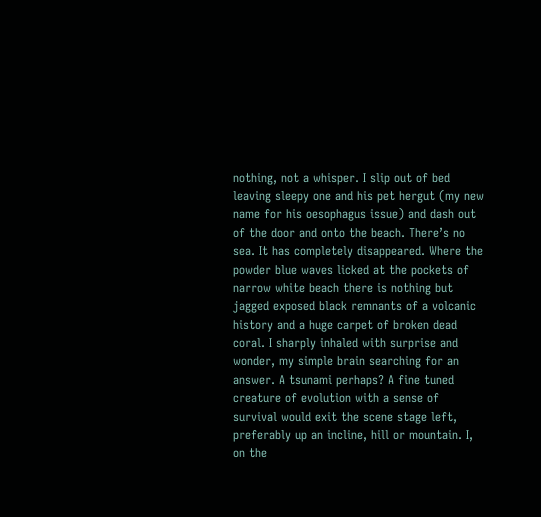nothing, not a whisper. I slip out of bed leaving sleepy one and his pet hergut (my new name for his oesophagus issue) and dash out of the door and onto the beach. There’s no sea. It has completely disappeared. Where the powder blue waves licked at the pockets of narrow white beach there is nothing but jagged exposed black remnants of a volcanic history and a huge carpet of broken dead coral. I sharply inhaled with surprise and wonder, my simple brain searching for an answer. A tsunami perhaps? A fine tuned creature of evolution with a sense of survival would exit the scene stage left, preferably up an incline, hill or mountain. I, on the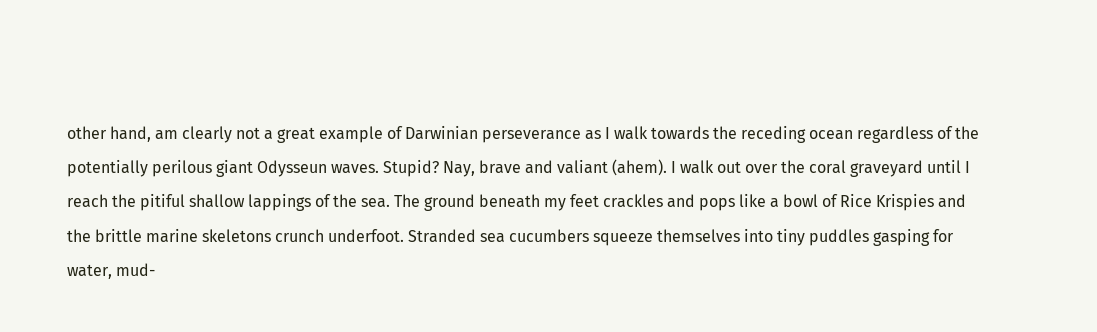other hand, am clearly not a great example of Darwinian perseverance as I walk towards the receding ocean regardless of the potentially perilous giant Odysseun waves. Stupid? Nay, brave and valiant (ahem). I walk out over the coral graveyard until I reach the pitiful shallow lappings of the sea. The ground beneath my feet crackles and pops like a bowl of Rice Krispies and the brittle marine skeletons crunch underfoot. Stranded sea cucumbers squeeze themselves into tiny puddles gasping for water, mud-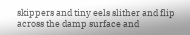skippers and tiny eels slither and flip across the damp surface and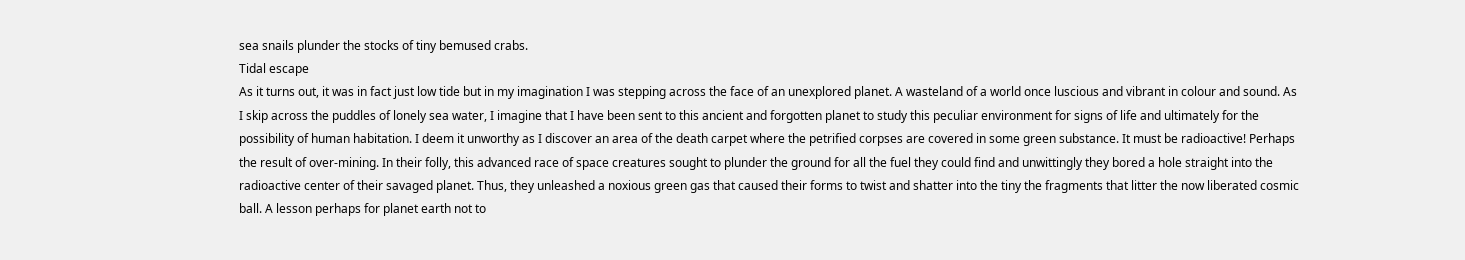sea snails plunder the stocks of tiny bemused crabs.
Tidal escape
As it turns out, it was in fact just low tide but in my imagination I was stepping across the face of an unexplored planet. A wasteland of a world once luscious and vibrant in colour and sound. As I skip across the puddles of lonely sea water, I imagine that I have been sent to this ancient and forgotten planet to study this peculiar environment for signs of life and ultimately for the possibility of human habitation. I deem it unworthy as I discover an area of the death carpet where the petrified corpses are covered in some green substance. It must be radioactive! Perhaps the result of over-mining. In their folly, this advanced race of space creatures sought to plunder the ground for all the fuel they could find and unwittingly they bored a hole straight into the radioactive center of their savaged planet. Thus, they unleashed a noxious green gas that caused their forms to twist and shatter into the tiny the fragments that litter the now liberated cosmic ball. A lesson perhaps for planet earth not to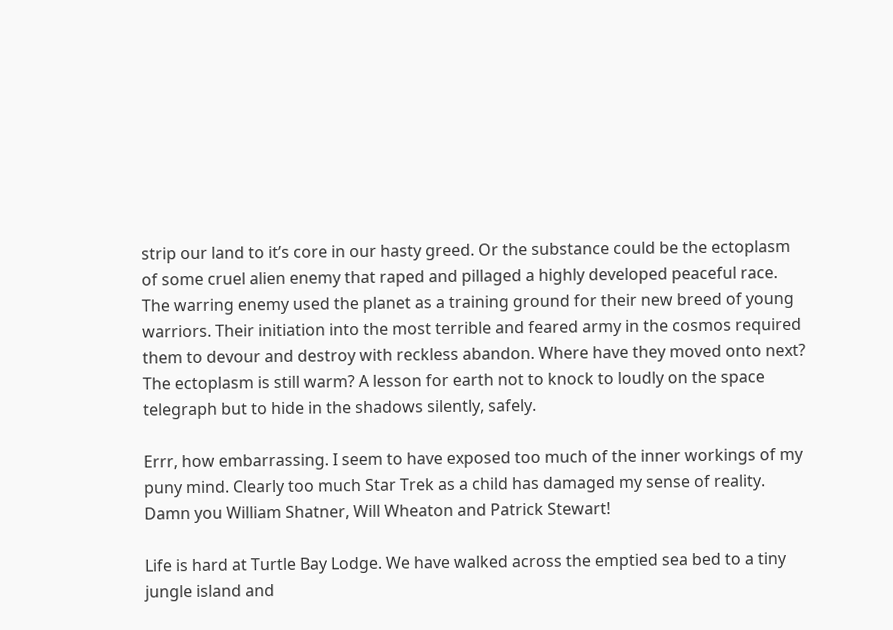strip our land to it’s core in our hasty greed. Or the substance could be the ectoplasm of some cruel alien enemy that raped and pillaged a highly developed peaceful race. The warring enemy used the planet as a training ground for their new breed of young warriors. Their initiation into the most terrible and feared army in the cosmos required them to devour and destroy with reckless abandon. Where have they moved onto next? The ectoplasm is still warm? A lesson for earth not to knock to loudly on the space telegraph but to hide in the shadows silently, safely.

Errr, how embarrassing. I seem to have exposed too much of the inner workings of my puny mind. Clearly too much Star Trek as a child has damaged my sense of reality. Damn you William Shatner, Will Wheaton and Patrick Stewart!

Life is hard at Turtle Bay Lodge. We have walked across the emptied sea bed to a tiny jungle island and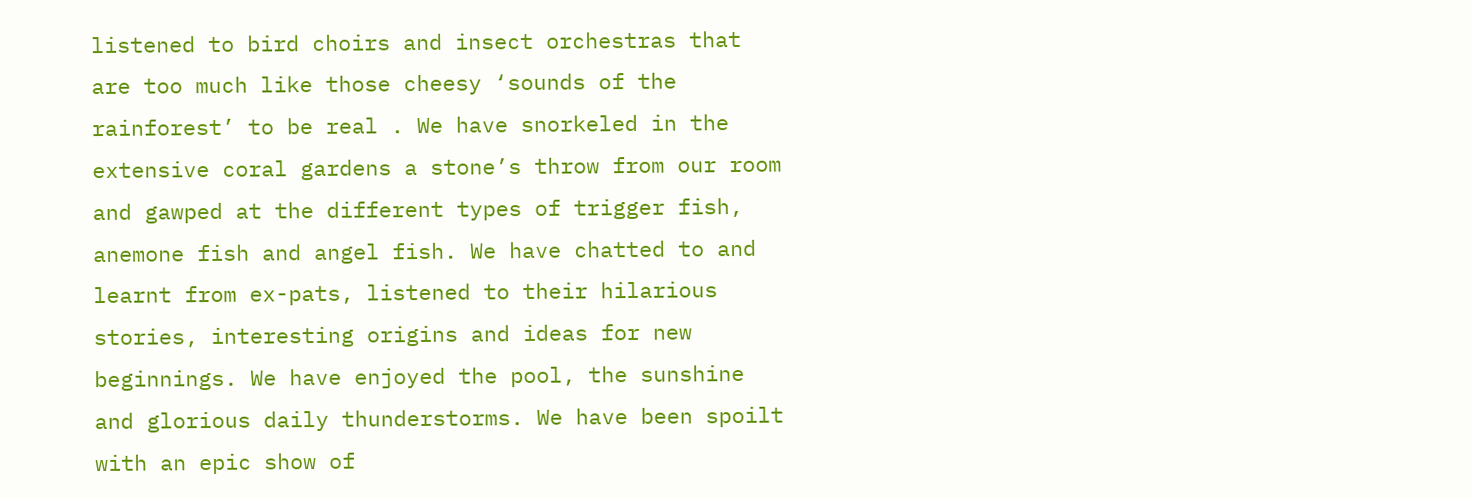listened to bird choirs and insect orchestras that are too much like those cheesy ‘sounds of the rainforest’ to be real . We have snorkeled in the extensive coral gardens a stone’s throw from our room and gawped at the different types of trigger fish, anemone fish and angel fish. We have chatted to and learnt from ex-pats, listened to their hilarious stories, interesting origins and ideas for new beginnings. We have enjoyed the pool, the sunshine and glorious daily thunderstorms. We have been spoilt with an epic show of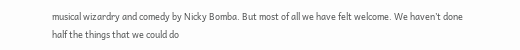musical wizardry and comedy by Nicky Bomba. But most of all we have felt welcome. We haven’t done half the things that we could do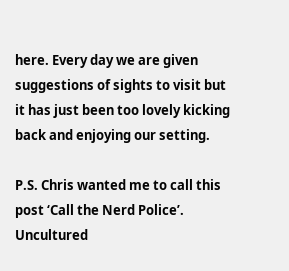here. Every day we are given suggestions of sights to visit but it has just been too lovely kicking back and enjoying our setting.

P.S. Chris wanted me to call this post ‘Call the Nerd Police’. Uncultured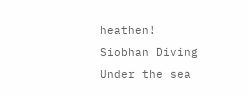heathen!
Siobhan Diving
Under the sea